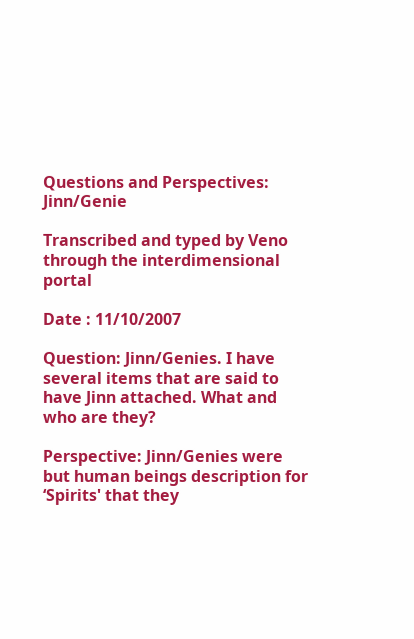Questions and Perspectives: Jinn/Genie

Transcribed and typed by Veno through the interdimensional portal

Date : 11/10/2007

Question: Jinn/Genies. I have several items that are said to have Jinn attached. What and who are they?

Perspective: Jinn/Genies were but human beings description for ‘Spirits' that they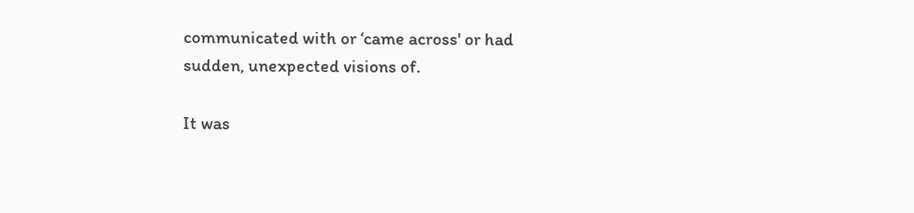communicated with or ‘came across' or had sudden, unexpected visions of.

It was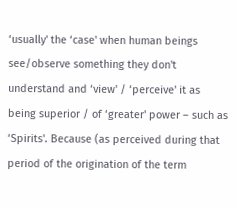‘usually' the ‘case' when human beings see/observe something they don't understand and ‘view' / ‘perceive' it as being superior / of ‘greater' power – such as ‘Spirits'. Because (as perceived during that period of the origination of the term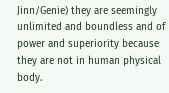Jinn/Genie) they are seemingly unlimited and boundless and of power and superiority because they are not in human physical body.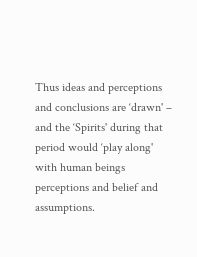Thus ideas and perceptions and conclusions are ‘drawn' – and the ‘Spirits' during that period would ‘play along' with human beings perceptions and belief and assumptions.